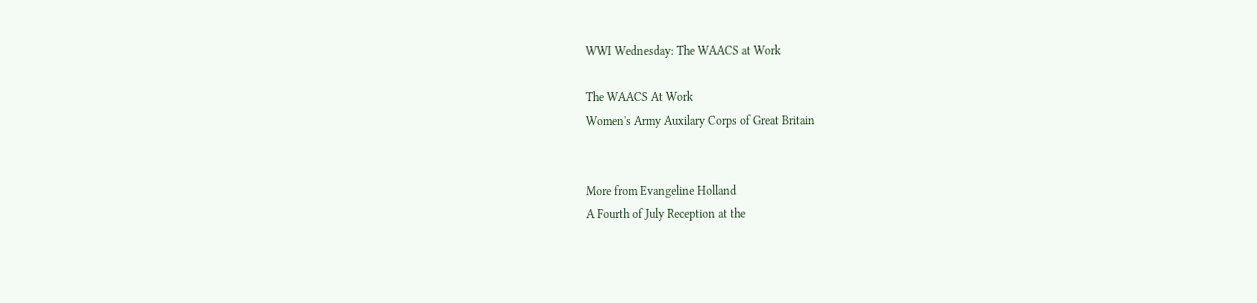WWI Wednesday: The WAACS at Work

The WAACS At Work
Women's Army Auxilary Corps of Great Britain


More from Evangeline Holland
A Fourth of July Reception at the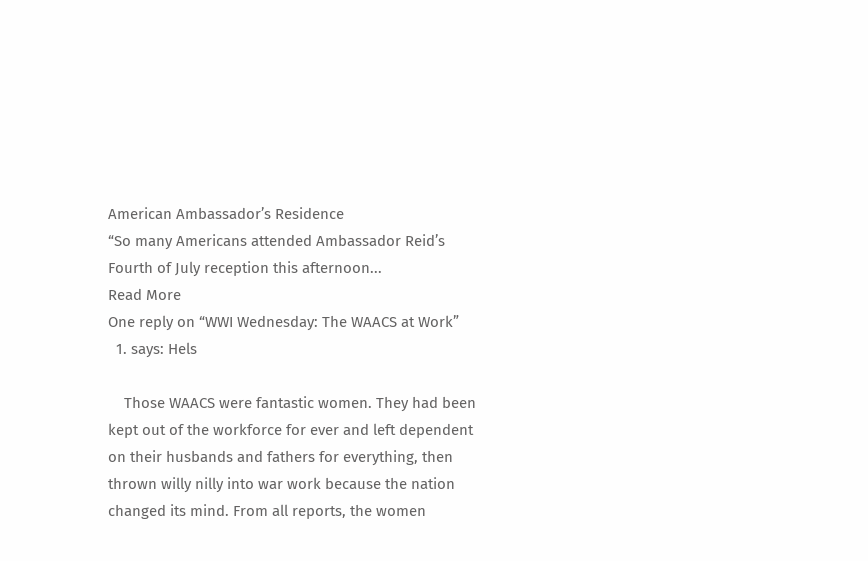American Ambassador’s Residence
“So many Americans attended Ambassador Reid’s Fourth of July reception this afternoon...
Read More
One reply on “WWI Wednesday: The WAACS at Work”
  1. says: Hels

    Those WAACS were fantastic women. They had been kept out of the workforce for ever and left dependent on their husbands and fathers for everything, then thrown willy nilly into war work because the nation changed its mind. From all reports, the women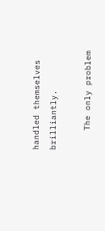handled themselves brilliantly.

    The only problem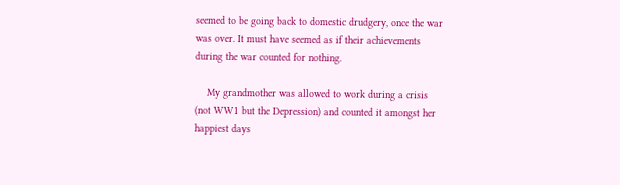seemed to be going back to domestic drudgery, once the war was over. It must have seemed as if their achievements during the war counted for nothing.

    My grandmother was allowed to work during a crisis (not WW1 but the Depression) and counted it amongst her happiest days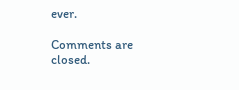ever.

Comments are closed.